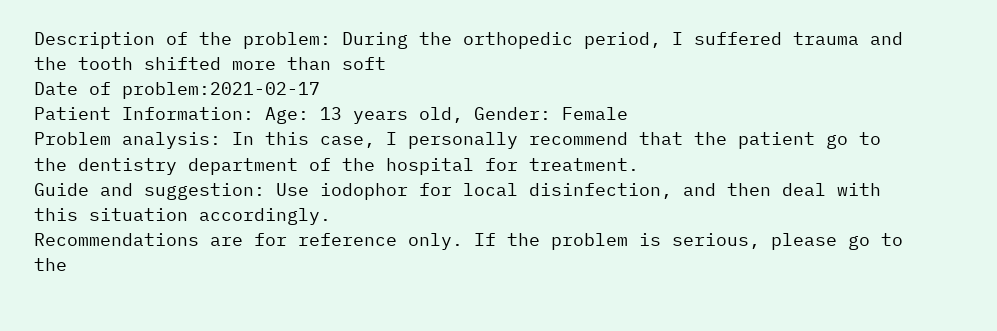Description of the problem: During the orthopedic period, I suffered trauma and the tooth shifted more than soft
Date of problem:2021-02-17
Patient Information: Age: 13 years old, Gender: Female
Problem analysis: In this case, I personally recommend that the patient go to the dentistry department of the hospital for treatment.
Guide and suggestion: Use iodophor for local disinfection, and then deal with this situation accordingly.
Recommendations are for reference only. If the problem is serious, please go to the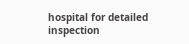hospital for detailed inspection